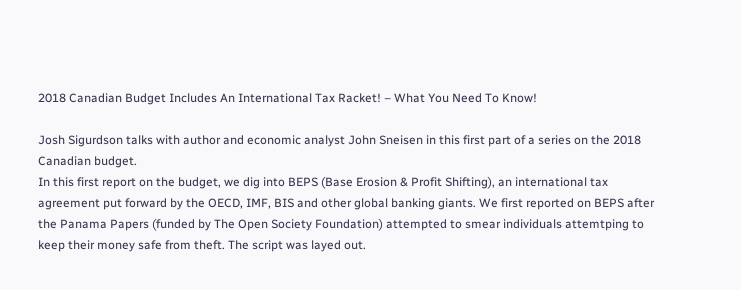2018 Canadian Budget Includes An International Tax Racket! – What You Need To Know!

Josh Sigurdson talks with author and economic analyst John Sneisen in this first part of a series on the 2018 Canadian budget.
In this first report on the budget, we dig into BEPS (Base Erosion & Profit Shifting), an international tax agreement put forward by the OECD, IMF, BIS and other global banking giants. We first reported on BEPS after the Panama Papers (funded by The Open Society Foundation) attempted to smear individuals attemtping to keep their money safe from theft. The script was layed out.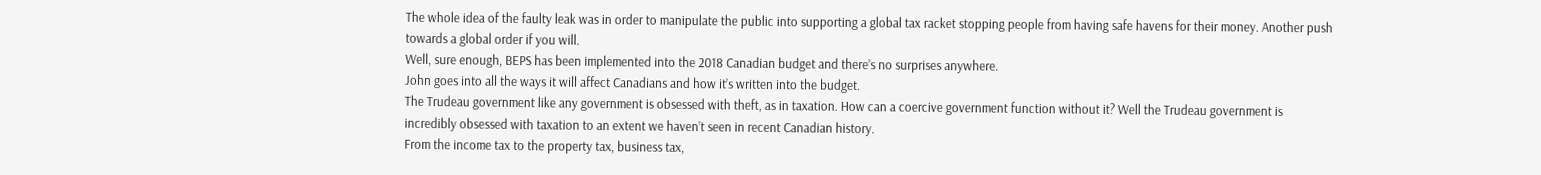The whole idea of the faulty leak was in order to manipulate the public into supporting a global tax racket stopping people from having safe havens for their money. Another push towards a global order if you will.
Well, sure enough, BEPS has been implemented into the 2018 Canadian budget and there’s no surprises anywhere.
John goes into all the ways it will affect Canadians and how it’s written into the budget.
The Trudeau government like any government is obsessed with theft, as in taxation. How can a coercive government function without it? Well the Trudeau government is incredibly obsessed with taxation to an extent we haven’t seen in recent Canadian history.
From the income tax to the property tax, business tax,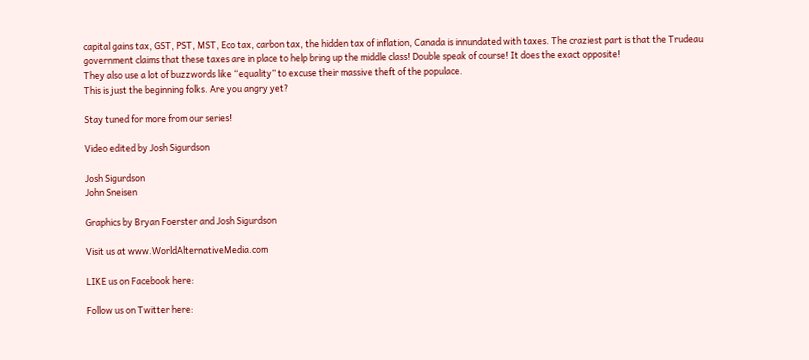capital gains tax, GST, PST, MST, Eco tax, carbon tax, the hidden tax of inflation, Canada is innundated with taxes. The craziest part is that the Trudeau government claims that these taxes are in place to help bring up the middle class! Double speak of course! It does the exact opposite!
They also use a lot of buzzwords like “equality” to excuse their massive theft of the populace.
This is just the beginning folks. Are you angry yet?

Stay tuned for more from our series!

Video edited by Josh Sigurdson

Josh Sigurdson
John Sneisen

Graphics by Bryan Foerster and Josh Sigurdson

Visit us at www.WorldAlternativeMedia.com

LIKE us on Facebook here:

Follow us on Twitter here: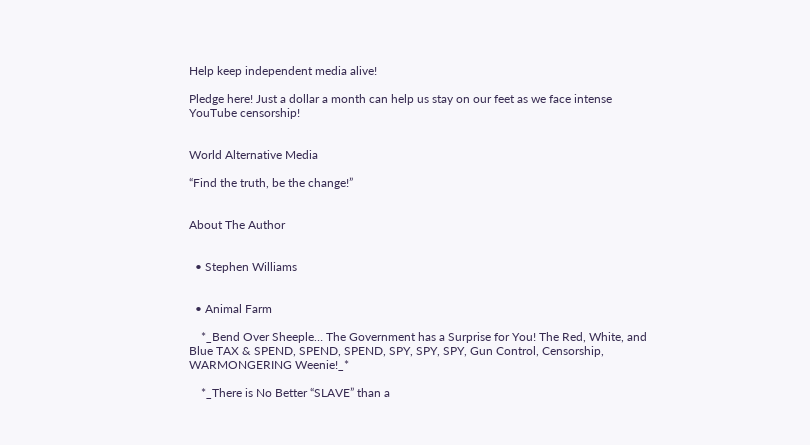Help keep independent media alive!

Pledge here! Just a dollar a month can help us stay on our feet as we face intense YouTube censorship!


World Alternative Media

“Find the truth, be the change!”


About The Author


  • Stephen Williams


  • Animal Farm

    *_Bend Over Sheeple… The Government has a Surprise for You! The Red, White, and Blue TAX & SPEND, SPEND, SPEND, SPY, SPY, SPY, Gun Control, Censorship, WARMONGERING Weenie!_*

    *_There is No Better “SLAVE” than a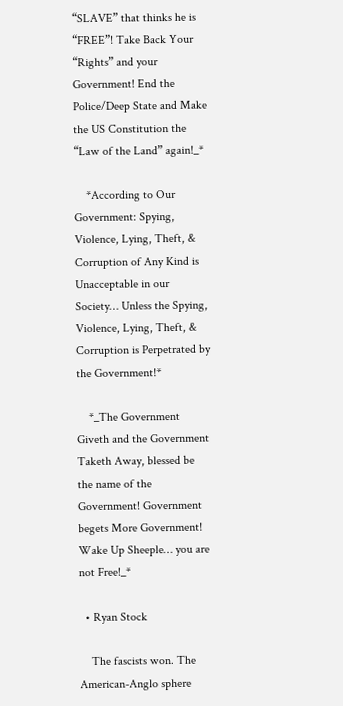“SLAVE” that thinks he is “FREE”! Take Back Your “Rights” and your Government! End the Police/Deep State and Make the US Constitution the “Law of the Land” again!_*

    *According to Our Government: Spying, Violence, Lying, Theft, & Corruption of Any Kind is Unacceptable in our Society… Unless the Spying, Violence, Lying, Theft, & Corruption is Perpetrated by the Government!*

    *_The Government Giveth and the Government Taketh Away, blessed be the name of the Government! Government begets More Government! Wake Up Sheeple… you are not Free!_*

  • Ryan Stock

    The fascists won. The American-Anglo sphere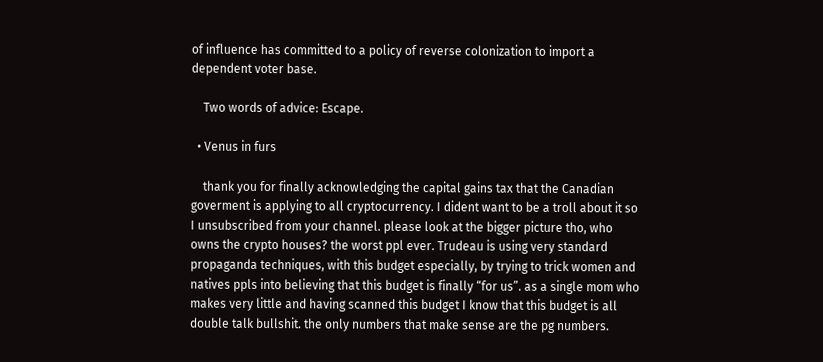of influence has committed to a policy of reverse colonization to import a dependent voter base.

    Two words of advice: Escape.

  • Venus in furs

    thank you for finally acknowledging the capital gains tax that the Canadian goverment is applying to all cryptocurrency. I dident want to be a troll about it so I unsubscribed from your channel. please look at the bigger picture tho, who owns the crypto houses? the worst ppl ever. Trudeau is using very standard propaganda techniques, with this budget especially, by trying to trick women and natives ppls into believing that this budget is finally “for us”. as a single mom who makes very little and having scanned this budget I know that this budget is all double talk bullshit. the only numbers that make sense are the pg numbers.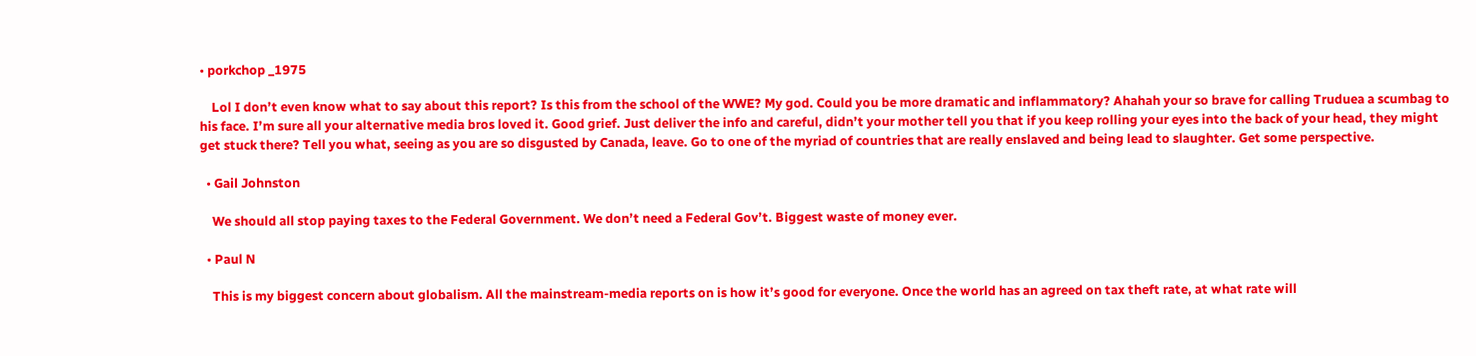• porkchop _1975

    Lol I don’t even know what to say about this report? Is this from the school of the WWE? My god. Could you be more dramatic and inflammatory? Ahahah your so brave for calling Truduea a scumbag to his face. I’m sure all your alternative media bros loved it. Good grief. Just deliver the info and careful, didn’t your mother tell you that if you keep rolling your eyes into the back of your head, they might get stuck there? Tell you what, seeing as you are so disgusted by Canada, leave. Go to one of the myriad of countries that are really enslaved and being lead to slaughter. Get some perspective.

  • Gail Johnston

    We should all stop paying taxes to the Federal Government. We don’t need a Federal Gov’t. Biggest waste of money ever.

  • Paul N

    This is my biggest concern about globalism. All the mainstream-media reports on is how it’s good for everyone. Once the world has an agreed on tax theft rate, at what rate will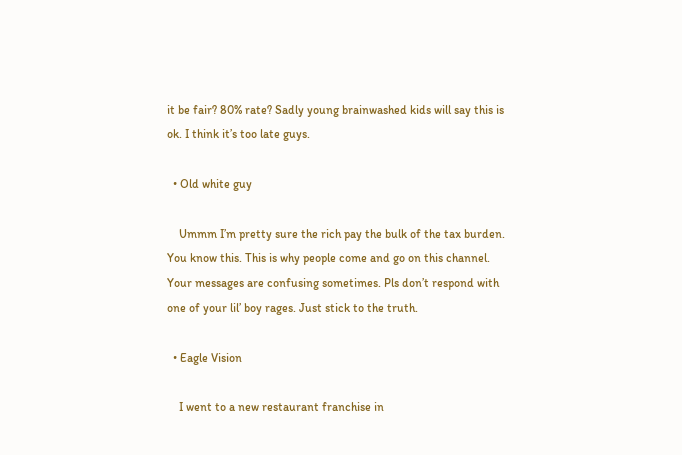it be fair? 80% rate? Sadly young brainwashed kids will say this is ok. I think it’s too late guys.

  • Old white guy

    Ummm I’m pretty sure the rich pay the bulk of the tax burden. You know this. This is why people come and go on this channel. Your messages are confusing sometimes. Pls don’t respond with one of your lil’ boy rages. Just stick to the truth.

  • Eagle Vision

    I went to a new restaurant franchise in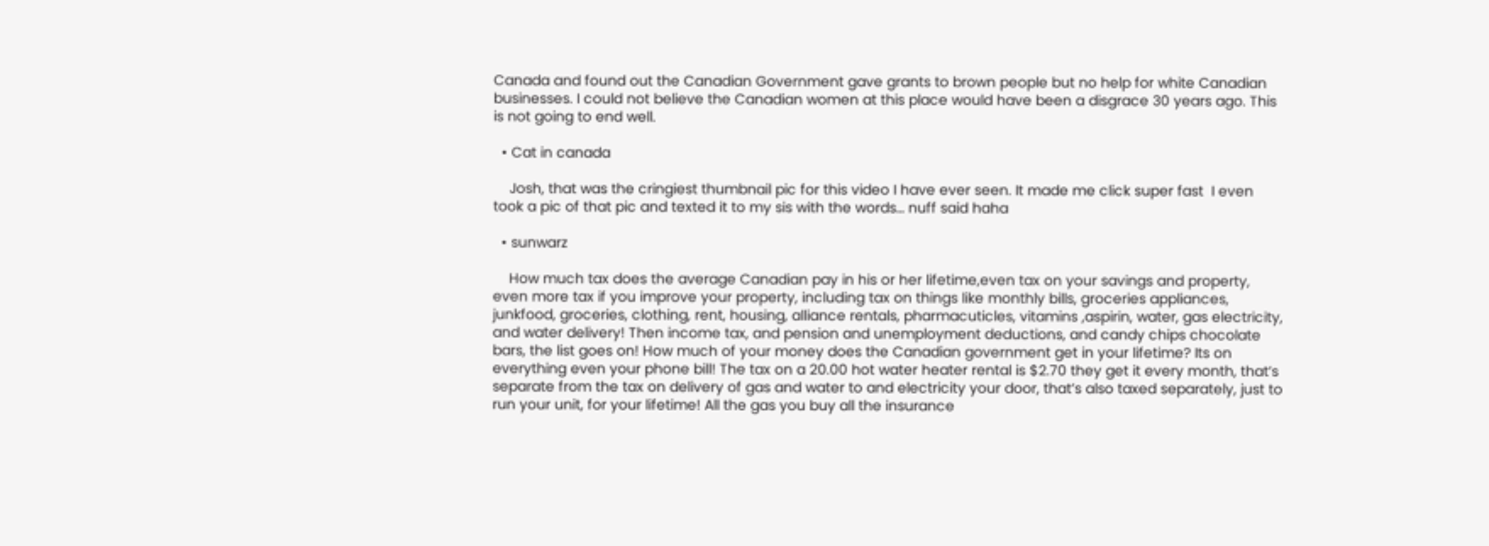Canada and found out the Canadian Government gave grants to brown people but no help for white Canadian businesses. I could not believe the Canadian women at this place would have been a disgrace 30 years ago. This is not going to end well.

  • Cat in canada

    Josh, that was the cringiest thumbnail pic for this video I have ever seen. It made me click super fast  I even took a pic of that pic and texted it to my sis with the words… nuff said haha

  • sunwarz

    How much tax does the average Canadian pay in his or her lifetime,even tax on your savings and property, even more tax if you improve your property, including tax on things like monthly bills, groceries appliances, junkfood, groceries, clothing, rent, housing, alliance rentals, pharmacuticles, vitamins ,aspirin, water, gas electricity, and water delivery! Then income tax, and pension and unemployment deductions, and candy chips chocolate bars, the list goes on! How much of your money does the Canadian government get in your lifetime? Its on everything even your phone bill! The tax on a 20.00 hot water heater rental is $2.70 they get it every month, that’s separate from the tax on delivery of gas and water to and electricity your door, that’s also taxed separately, just to run your unit, for your lifetime! All the gas you buy all the insurance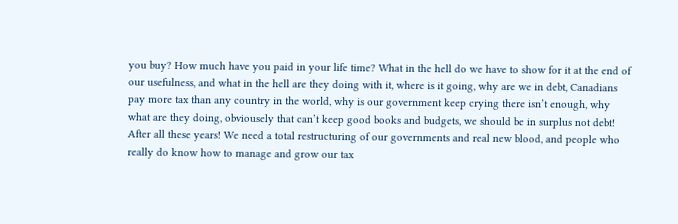you buy? How much have you paid in your life time? What in the hell do we have to show for it at the end of our usefulness, and what in the hell are they doing with it, where is it going, why are we in debt, Canadians pay more tax than any country in the world, why is our government keep crying there isn’t enough, why what are they doing, obviousely that can’t keep good books and budgets, we should be in surplus not debt! After all these years! We need a total restructuring of our governments and real new blood, and people who really do know how to manage and grow our tax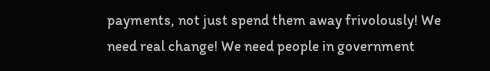payments, not just spend them away frivolously! We need real change! We need people in government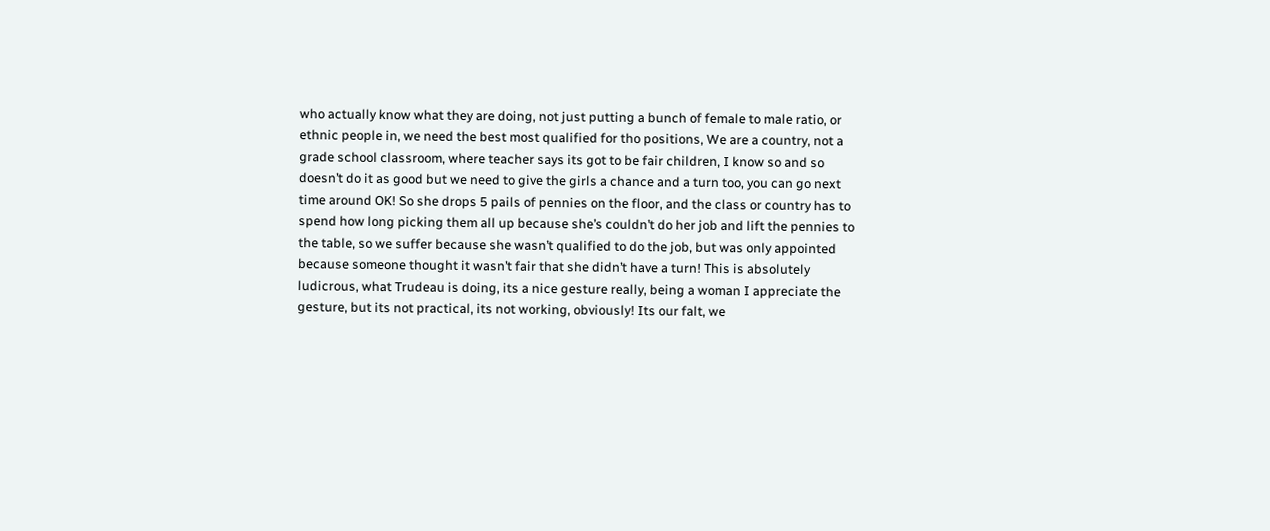who actually know what they are doing, not just putting a bunch of female to male ratio, or ethnic people in, we need the best most qualified for tho positions, We are a country, not a grade school classroom, where teacher says its got to be fair children, I know so and so doesn’t do it as good but we need to give the girls a chance and a turn too, you can go next time around OK! So she drops 5 pails of pennies on the floor, and the class or country has to spend how long picking them all up because she’s couldn’t do her job and lift the pennies to the table, so we suffer because she wasn’t qualified to do the job, but was only appointed because someone thought it wasn’t fair that she didn’t have a turn! This is absolutely ludicrous, what Trudeau is doing, its a nice gesture really, being a woman I appreciate the gesture, but its not practical, its not working, obviously! Its our falt, we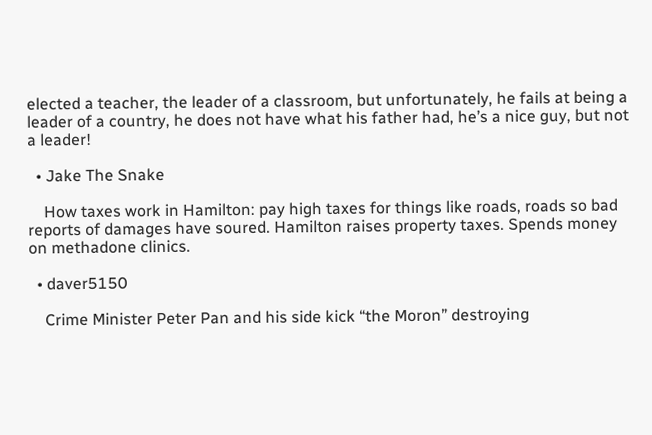elected a teacher, the leader of a classroom, but unfortunately, he fails at being a leader of a country, he does not have what his father had, he’s a nice guy, but not a leader!

  • Jake The Snake

    How taxes work in Hamilton: pay high taxes for things like roads, roads so bad reports of damages have soured. Hamilton raises property taxes. Spends money on methadone clinics.

  • daver5150

    Crime Minister Peter Pan and his side kick “the Moron” destroying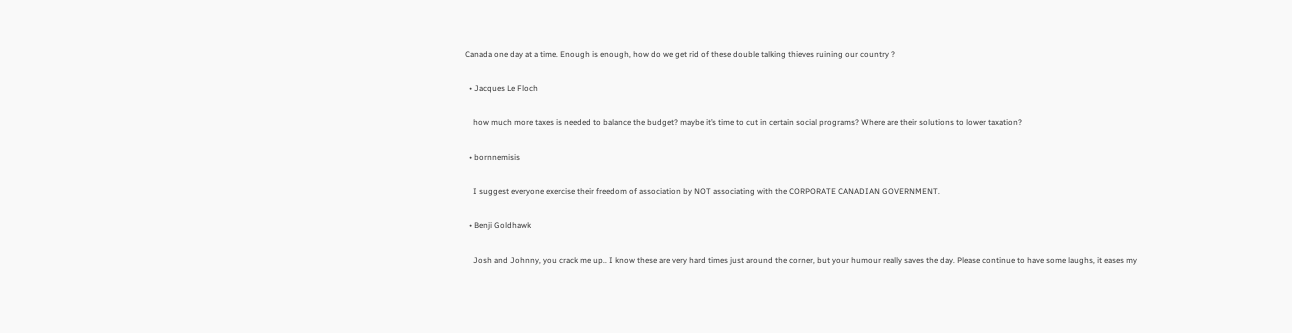Canada one day at a time. Enough is enough, how do we get rid of these double talking thieves ruining our country ?

  • Jacques Le Floch

    how much more taxes is needed to balance the budget? maybe it’s time to cut in certain social programs? Where are their solutions to lower taxation?

  • bornnemisis

    I suggest everyone exercise their freedom of association by NOT associating with the CORPORATE CANADIAN GOVERNMENT.

  • Benji Goldhawk

    Josh and Johnny, you crack me up.. I know these are very hard times just around the corner, but your humour really saves the day. Please continue to have some laughs, it eases my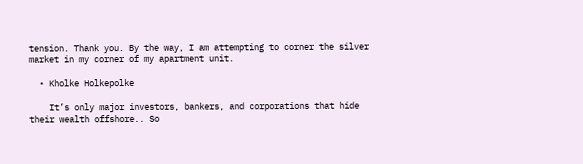tension. Thank you. By the way, I am attempting to corner the silver market in my corner of my apartment unit.

  • Kholke Holkepolke

    It’s only major investors, bankers, and corporations that hide their wealth offshore.. So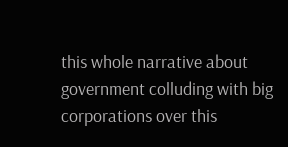this whole narrative about government colluding with big corporations over this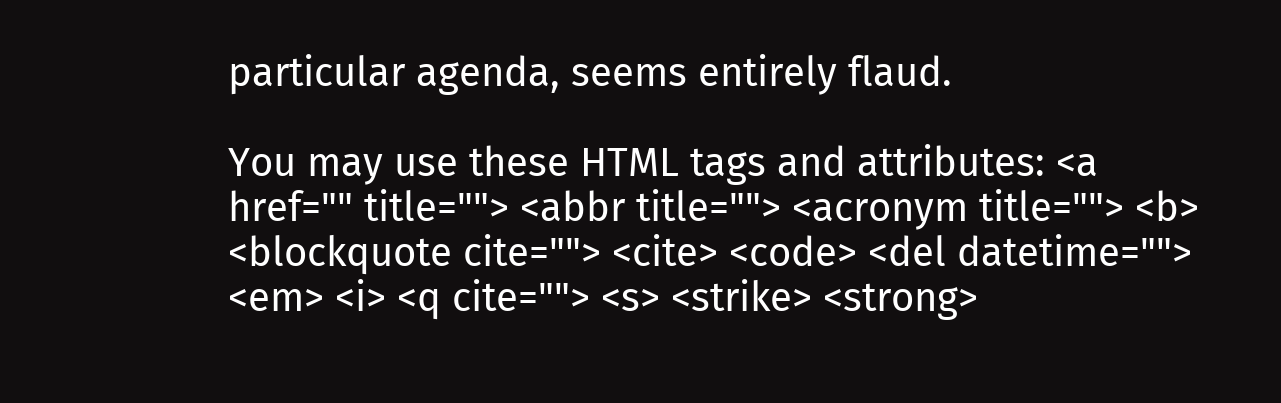particular agenda, seems entirely flaud.

You may use these HTML tags and attributes: <a href="" title=""> <abbr title=""> <acronym title=""> <b> <blockquote cite=""> <cite> <code> <del datetime=""> <em> <i> <q cite=""> <s> <strike> <strong>